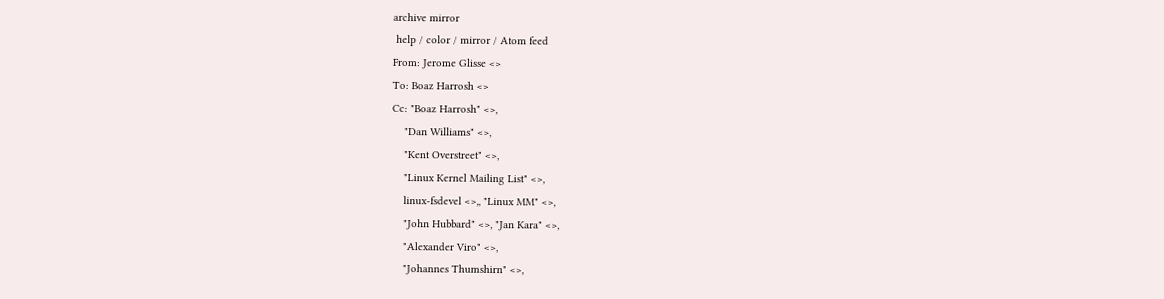archive mirror
 help / color / mirror / Atom feed
From: Jerome Glisse <>
To: Boaz Harrosh <>
Cc: "Boaz Harrosh" <>,
    "Dan Williams" <>,
    "Kent Overstreet" <>,
    "Linux Kernel Mailing List" <>,
    linux-fsdevel <>,, "Linux MM" <>,
    "John Hubbard" <>, "Jan Kara" <>,
    "Alexander Viro" <>,
    "Johannes Thumshirn" <>,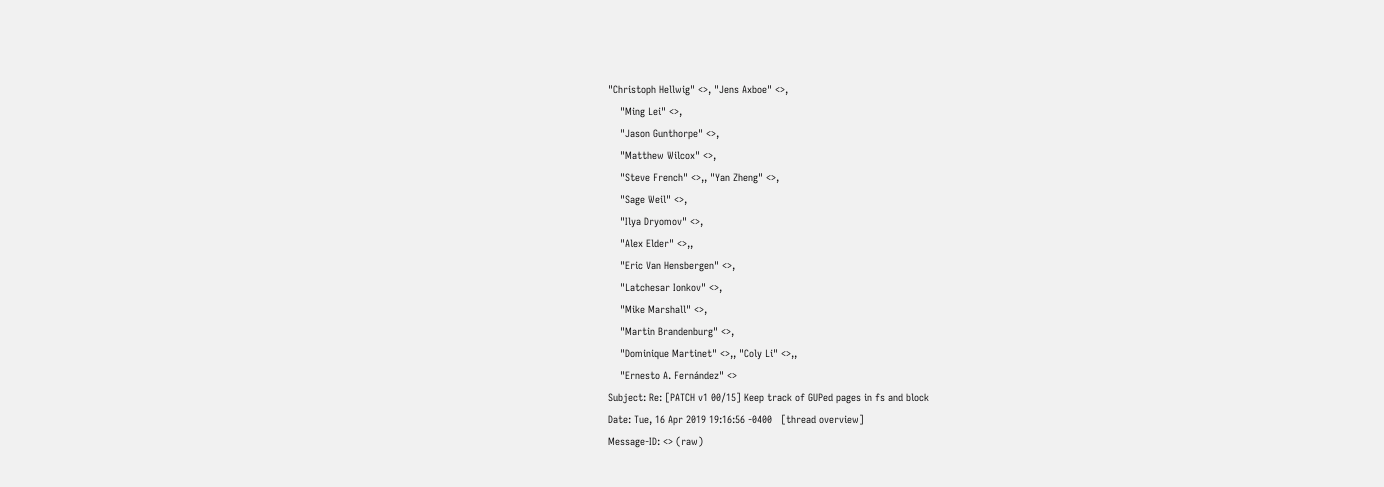"Christoph Hellwig" <>, "Jens Axboe" <>,
    "Ming Lei" <>,
    "Jason Gunthorpe" <>,
    "Matthew Wilcox" <>,
    "Steve French" <>,, "Yan Zheng" <>,
    "Sage Weil" <>,
    "Ilya Dryomov" <>,
    "Alex Elder" <>,,
    "Eric Van Hensbergen" <>,
    "Latchesar Ionkov" <>,
    "Mike Marshall" <>,
    "Martin Brandenburg" <>,
    "Dominique Martinet" <>,, "Coly Li" <>,,
    "Ernesto A. Fernández" <>
Subject: Re: [PATCH v1 00/15] Keep track of GUPed pages in fs and block
Date: Tue, 16 Apr 2019 19:16:56 -0400   [thread overview]
Message-ID: <> (raw)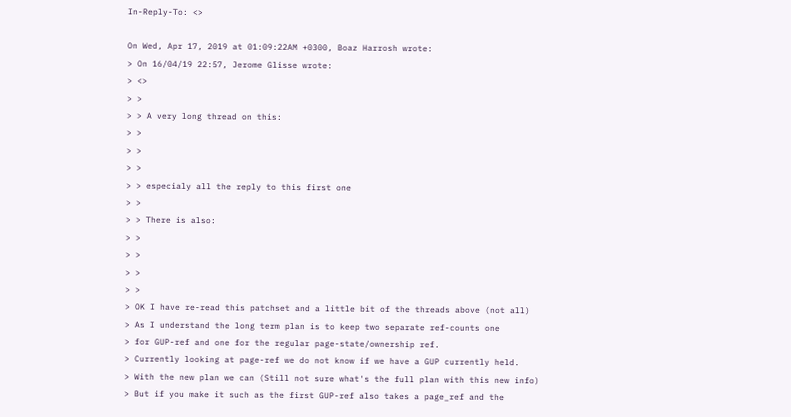In-Reply-To: <>

On Wed, Apr 17, 2019 at 01:09:22AM +0300, Boaz Harrosh wrote:
> On 16/04/19 22:57, Jerome Glisse wrote:
> <>
> >
> > A very long thread on this:
> >
> >
> >
> > especialy all the reply to this first one
> >
> > There is also:
> >
> >
> >
> >
> OK I have re-read this patchset and a little bit of the threads above (not all)
> As I understand the long term plan is to keep two separate ref-counts one
> for GUP-ref and one for the regular page-state/ownership ref.
> Currently looking at page-ref we do not know if we have a GUP currently held.
> With the new plan we can (Still not sure what's the full plan with this new info)
> But if you make it such as the first GUP-ref also takes a page_ref and the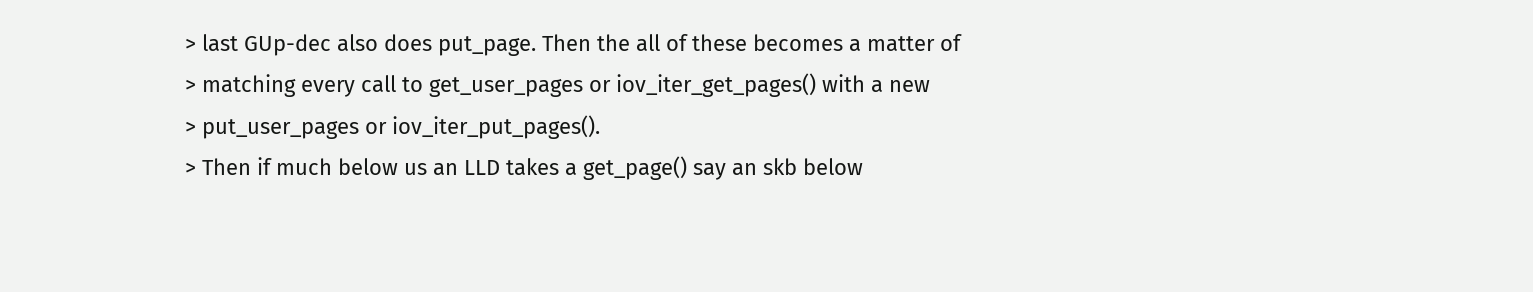> last GUp-dec also does put_page. Then the all of these becomes a matter of
> matching every call to get_user_pages or iov_iter_get_pages() with a new
> put_user_pages or iov_iter_put_pages().
> Then if much below us an LLD takes a get_page() say an skb below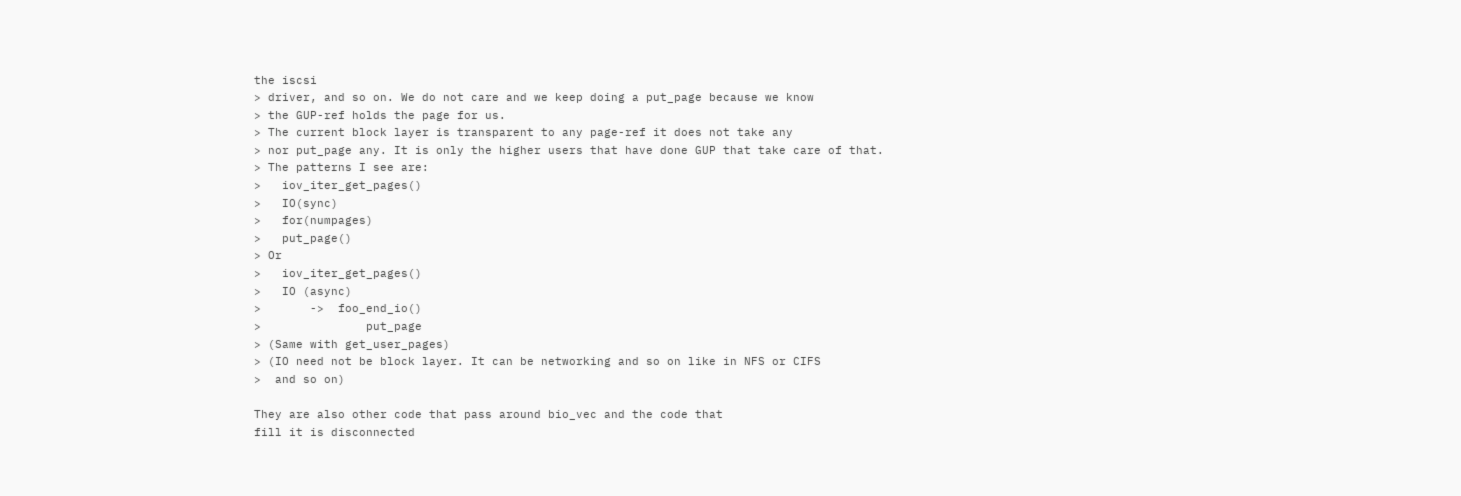the iscsi
> driver, and so on. We do not care and we keep doing a put_page because we know
> the GUP-ref holds the page for us.
> The current block layer is transparent to any page-ref it does not take any
> nor put_page any. It is only the higher users that have done GUP that take care of that.
> The patterns I see are:
>   iov_iter_get_pages()
>   IO(sync)
>   for(numpages)
>   put_page()
> Or
>   iov_iter_get_pages()
>   IO (async)
>       ->  foo_end_io()
>               put_page
> (Same with get_user_pages)
> (IO need not be block layer. It can be networking and so on like in NFS or CIFS
>  and so on)

They are also other code that pass around bio_vec and the code that
fill it is disconnected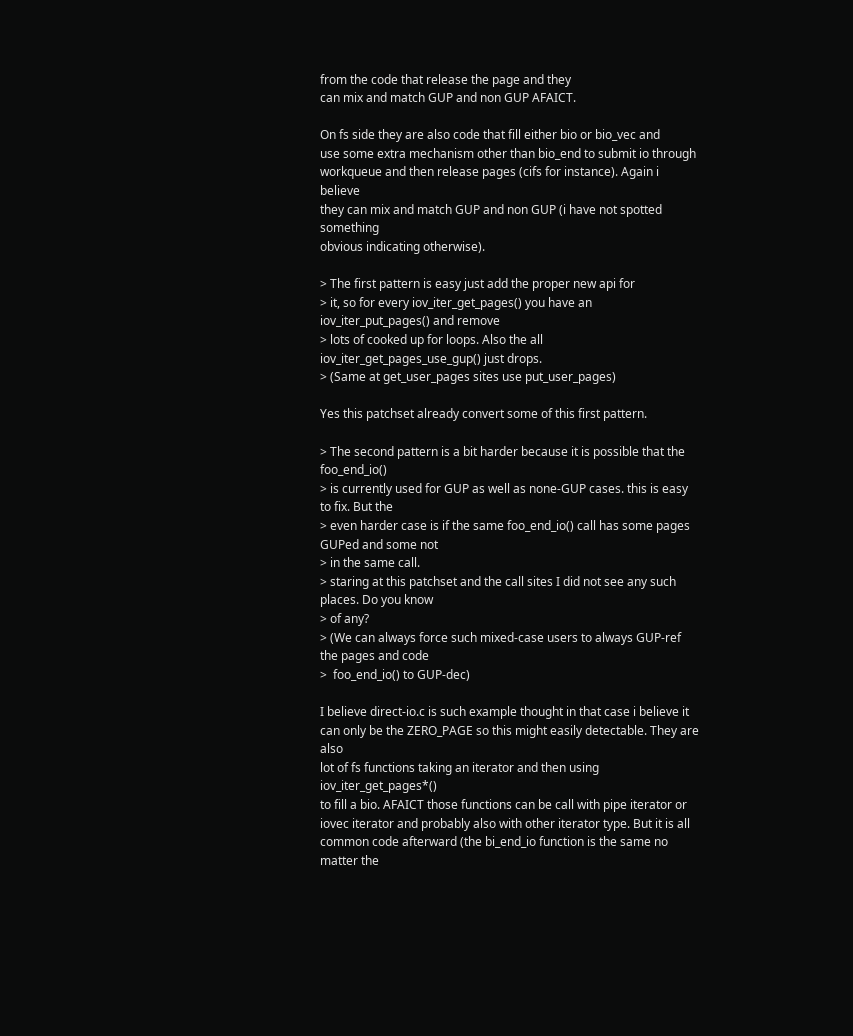from the code that release the page and they
can mix and match GUP and non GUP AFAICT.

On fs side they are also code that fill either bio or bio_vec and
use some extra mechanism other than bio_end to submit io through
workqueue and then release pages (cifs for instance). Again i believe
they can mix and match GUP and non GUP (i have not spotted something
obvious indicating otherwise).

> The first pattern is easy just add the proper new api for
> it, so for every iov_iter_get_pages() you have an iov_iter_put_pages() and remove
> lots of cooked up for loops. Also the all iov_iter_get_pages_use_gup() just drops.
> (Same at get_user_pages sites use put_user_pages)

Yes this patchset already convert some of this first pattern.

> The second pattern is a bit harder because it is possible that the foo_end_io()
> is currently used for GUP as well as none-GUP cases. this is easy to fix. But the
> even harder case is if the same foo_end_io() call has some pages GUPed and some not
> in the same call.
> staring at this patchset and the call sites I did not see any such places. Do you know
> of any?
> (We can always force such mixed-case users to always GUP-ref the pages and code
>  foo_end_io() to GUP-dec)

I believe direct-io.c is such example thought in that case i believe it
can only be the ZERO_PAGE so this might easily detectable. They are also
lot of fs functions taking an iterator and then using iov_iter_get_pages*()
to fill a bio. AFAICT those functions can be call with pipe iterator or
iovec iterator and probably also with other iterator type. But it is all
common code afterward (the bi_end_io function is the same no matter the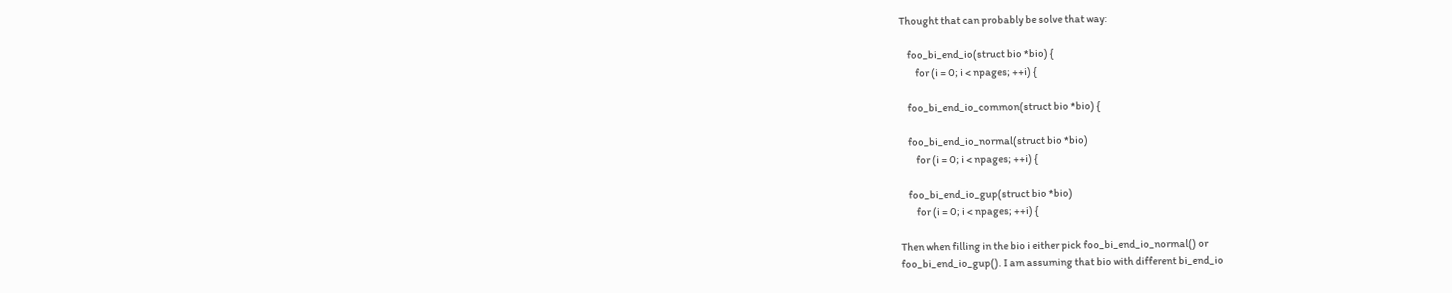Thought that can probably be solve that way:

    foo_bi_end_io(struct bio *bio) {
        for (i = 0; i < npages; ++i) {

    foo_bi_end_io_common(struct bio *bio) {

    foo_bi_end_io_normal(struct bio *bio)
        for (i = 0; i < npages; ++i) {

    foo_bi_end_io_gup(struct bio *bio)
        for (i = 0; i < npages; ++i) {

Then when filling in the bio i either pick foo_bi_end_io_normal() or
foo_bi_end_io_gup(). I am assuming that bio with different bi_end_io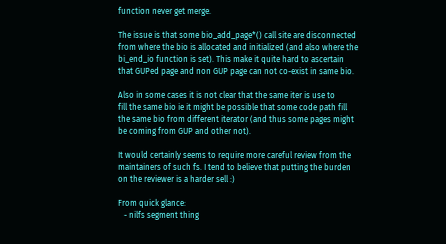function never get merge.

The issue is that some bio_add_page*() call site are disconnected
from where the bio is allocated and initialized (and also where the
bi_end_io function is set). This make it quite hard to ascertain
that GUPed page and non GUP page can not co-exist in same bio.

Also in some cases it is not clear that the same iter is use to
fill the same bio ie it might be possible that some code path fill
the same bio from different iterator (and thus some pages might
be coming from GUP and other not).

It would certainly seems to require more careful review from the
maintainers of such fs. I tend to believe that putting the burden
on the reviewer is a harder sell :)

From quick glance:
   - nilfs segment thing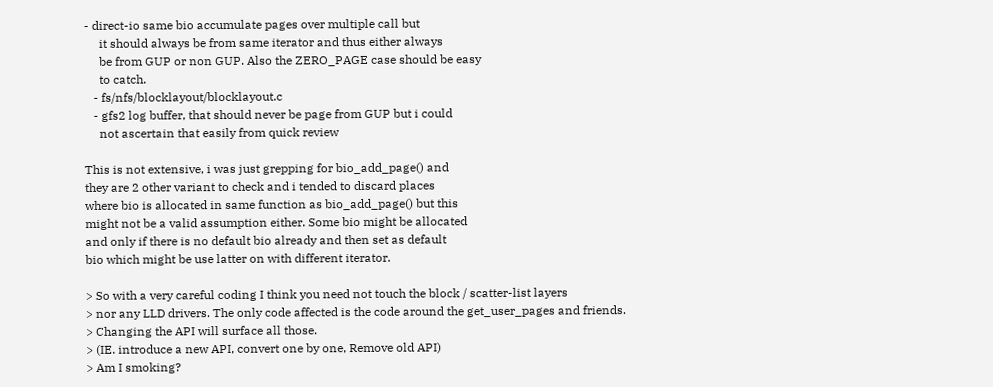- direct-io same bio accumulate pages over multiple call but
     it should always be from same iterator and thus either always
     be from GUP or non GUP. Also the ZERO_PAGE case should be easy
     to catch.
   - fs/nfs/blocklayout/blocklayout.c
   - gfs2 log buffer, that should never be page from GUP but i could
     not ascertain that easily from quick review

This is not extensive, i was just grepping for bio_add_page() and
they are 2 other variant to check and i tended to discard places
where bio is allocated in same function as bio_add_page() but this
might not be a valid assumption either. Some bio might be allocated
and only if there is no default bio already and then set as default
bio which might be use latter on with different iterator.

> So with a very careful coding I think you need not touch the block / scatter-list layers
> nor any LLD drivers. The only code affected is the code around the get_user_pages and friends.
> Changing the API will surface all those.
> (IE. introduce a new API, convert one by one, Remove old API)
> Am I smoking?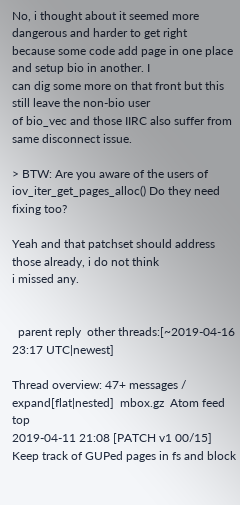No, i thought about it seemed more dangerous and harder to get right
because some code add page in one place and setup bio in another. I
can dig some more on that front but this still leave the non-bio user
of bio_vec and those IIRC also suffer from same disconnect issue.

> BTW: Are you aware of the users of iov_iter_get_pages_alloc() Do they need fixing too?

Yeah and that patchset should address those already, i do not think
i missed any.


  parent reply  other threads:[~2019-04-16 23:17 UTC|newest]

Thread overview: 47+ messages / expand[flat|nested]  mbox.gz  Atom feed  top
2019-04-11 21:08 [PATCH v1 00/15] Keep track of GUPed pages in fs and block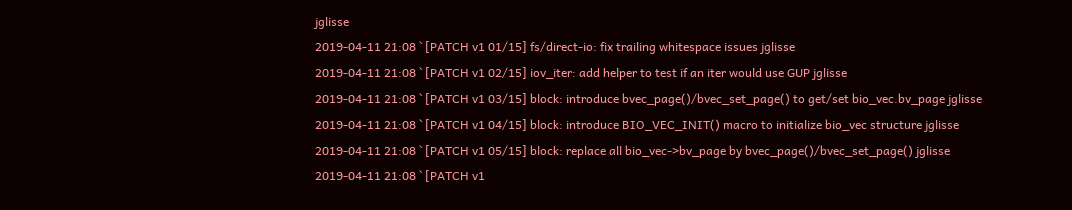jglisse
2019-04-11 21:08 ` [PATCH v1 01/15] fs/direct-io: fix trailing whitespace issues jglisse
2019-04-11 21:08 ` [PATCH v1 02/15] iov_iter: add helper to test if an iter would use GUP jglisse
2019-04-11 21:08 ` [PATCH v1 03/15] block: introduce bvec_page()/bvec_set_page() to get/set bio_vec.bv_page jglisse
2019-04-11 21:08 ` [PATCH v1 04/15] block: introduce BIO_VEC_INIT() macro to initialize bio_vec structure jglisse
2019-04-11 21:08 ` [PATCH v1 05/15] block: replace all bio_vec->bv_page by bvec_page()/bvec_set_page() jglisse
2019-04-11 21:08 ` [PATCH v1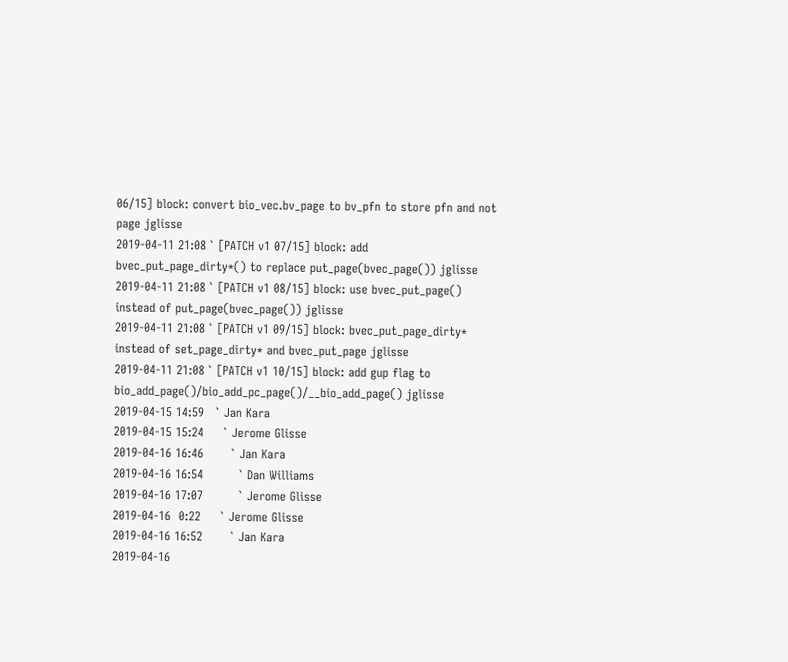06/15] block: convert bio_vec.bv_page to bv_pfn to store pfn and not page jglisse
2019-04-11 21:08 ` [PATCH v1 07/15] block: add bvec_put_page_dirty*() to replace put_page(bvec_page()) jglisse
2019-04-11 21:08 ` [PATCH v1 08/15] block: use bvec_put_page() instead of put_page(bvec_page()) jglisse
2019-04-11 21:08 ` [PATCH v1 09/15] block: bvec_put_page_dirty* instead of set_page_dirty* and bvec_put_page jglisse
2019-04-11 21:08 ` [PATCH v1 10/15] block: add gup flag to bio_add_page()/bio_add_pc_page()/__bio_add_page() jglisse
2019-04-15 14:59   ` Jan Kara
2019-04-15 15:24     ` Jerome Glisse
2019-04-16 16:46       ` Jan Kara
2019-04-16 16:54         ` Dan Williams
2019-04-16 17:07         ` Jerome Glisse
2019-04-16  0:22     ` Jerome Glisse
2019-04-16 16:52       ` Jan Kara
2019-04-16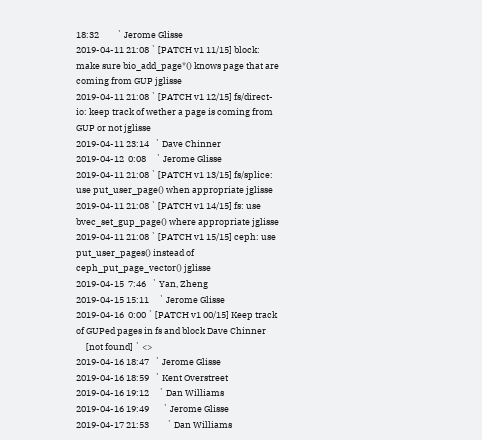18:32         ` Jerome Glisse
2019-04-11 21:08 ` [PATCH v1 11/15] block: make sure bio_add_page*() knows page that are coming from GUP jglisse
2019-04-11 21:08 ` [PATCH v1 12/15] fs/direct-io: keep track of wether a page is coming from GUP or not jglisse
2019-04-11 23:14   ` Dave Chinner
2019-04-12  0:08     ` Jerome Glisse
2019-04-11 21:08 ` [PATCH v1 13/15] fs/splice: use put_user_page() when appropriate jglisse
2019-04-11 21:08 ` [PATCH v1 14/15] fs: use bvec_set_gup_page() where appropriate jglisse
2019-04-11 21:08 ` [PATCH v1 15/15] ceph: use put_user_pages() instead of ceph_put_page_vector() jglisse
2019-04-15  7:46   ` Yan, Zheng
2019-04-15 15:11     ` Jerome Glisse
2019-04-16  0:00 ` [PATCH v1 00/15] Keep track of GUPed pages in fs and block Dave Chinner
     [not found] ` <>
2019-04-16 18:47   ` Jerome Glisse
2019-04-16 18:59   ` Kent Overstreet
2019-04-16 19:12     ` Dan Williams
2019-04-16 19:49       ` Jerome Glisse
2019-04-17 21:53         ` Dan Williams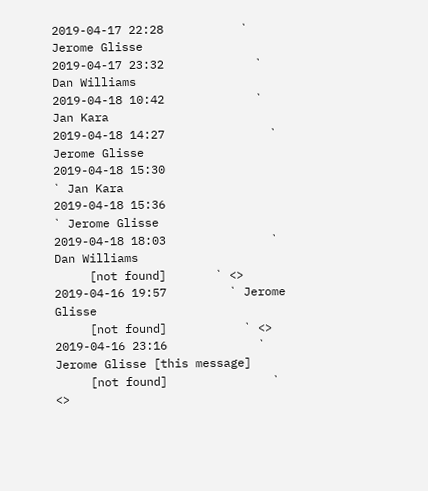2019-04-17 22:28           ` Jerome Glisse
2019-04-17 23:32             ` Dan Williams
2019-04-18 10:42             ` Jan Kara
2019-04-18 14:27               ` Jerome Glisse
2019-04-18 15:30                 ` Jan Kara
2019-04-18 15:36                   ` Jerome Glisse
2019-04-18 18:03               ` Dan Williams
     [not found]       ` <>
2019-04-16 19:57         ` Jerome Glisse
     [not found]           ` <>
2019-04-16 23:16             ` Jerome Glisse [this message]
     [not found]               ` <>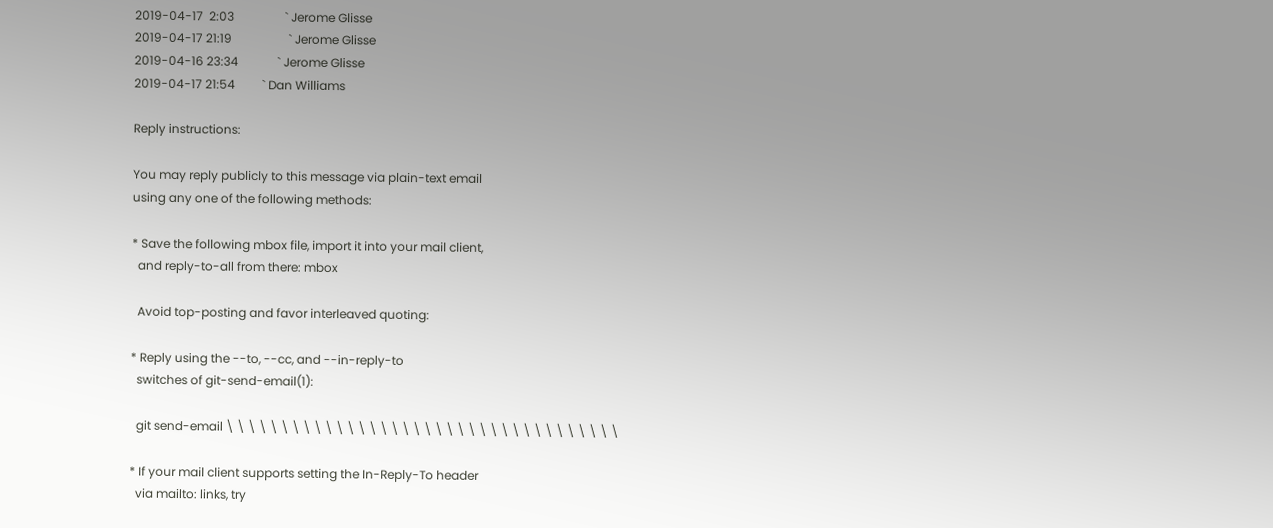2019-04-17  2:03                 ` Jerome Glisse
2019-04-17 21:19                   ` Jerome Glisse
2019-04-16 23:34             ` Jerome Glisse
2019-04-17 21:54         ` Dan Williams

Reply instructions:

You may reply publicly to this message via plain-text email
using any one of the following methods:

* Save the following mbox file, import it into your mail client,
  and reply-to-all from there: mbox

  Avoid top-posting and favor interleaved quoting:

* Reply using the --to, --cc, and --in-reply-to
  switches of git-send-email(1):

  git send-email \ \ \ \ \ \ \ \ \ \ \ \ \ \ \ \ \ \ \ \ \ \ \ \ \ \ \ \ \ \ \ \ \ \ \ \

* If your mail client supports setting the In-Reply-To header
  via mailto: links, try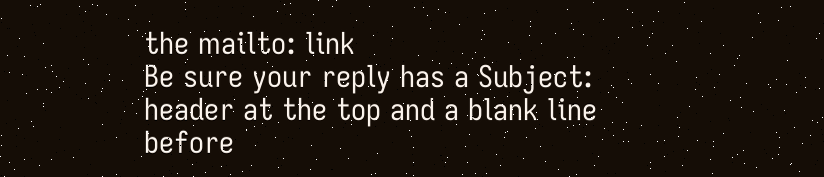the mailto: link
Be sure your reply has a Subject: header at the top and a blank line before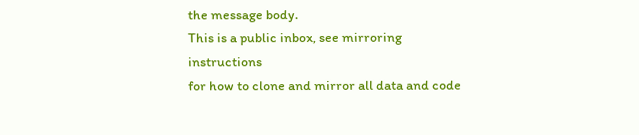the message body.
This is a public inbox, see mirroring instructions
for how to clone and mirror all data and code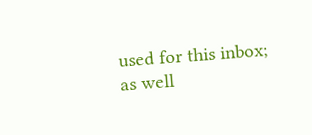used for this inbox;
as well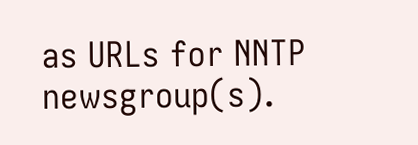as URLs for NNTP newsgroup(s).